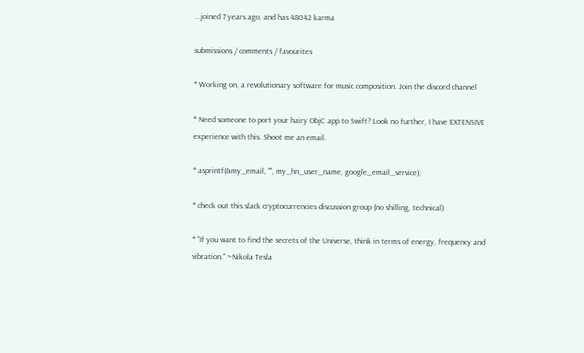...joined 7 years ago, and has 48042 karma

submissions / comments / favourites

* Working on, a revolutionary software for music composition. Join the discord channel

* Need someone to port your hairy ObjC app to Swift? Look no further, I have EXTENSIVE experience with this. Shoot me an email.

* asprintf(&my_email, "", my_hn_user_name, google_email_service);

* check out this slack cryptocurrencies discussion group (no shilling, technical)

* "If you want to find the secrets of the Universe, think in terms of energy, frequency and vibration." ~Nikola Tesla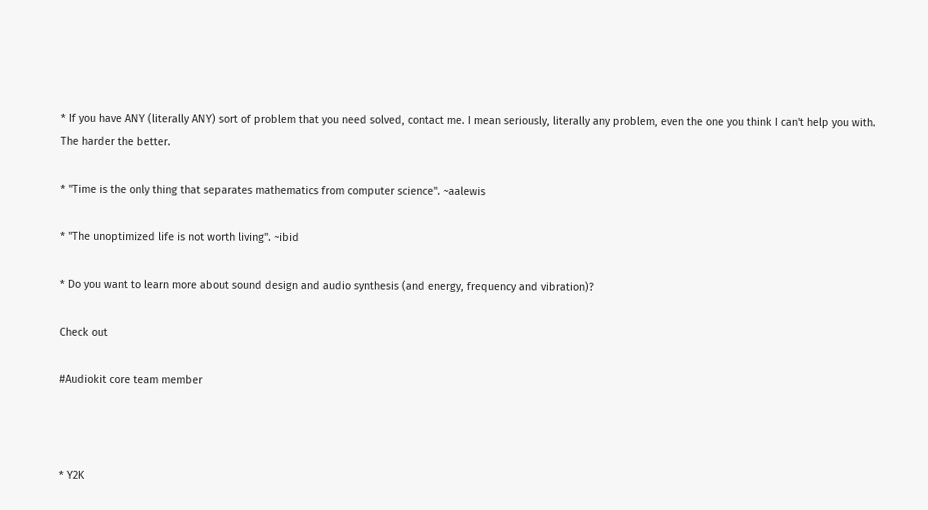* If you have ANY (literally ANY) sort of problem that you need solved, contact me. I mean seriously, literally any problem, even the one you think I can't help you with. The harder the better.

* "Time is the only thing that separates mathematics from computer science". ~aalewis

* "The unoptimized life is not worth living". ~ibid

* Do you want to learn more about sound design and audio synthesis (and energy, frequency and vibration)?

Check out

#Audiokit core team member



* Y2K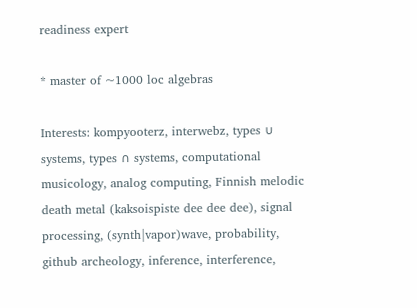readiness expert

* master of ~1000 loc algebras

Interests: kompyooterz, interwebz, types ∪ systems, types ∩ systems, computational musicology, analog computing, Finnish melodic death metal (kaksoispiste dee dee dee), signal processing, (synth|vapor)wave, probability, github archeology, inference, interference,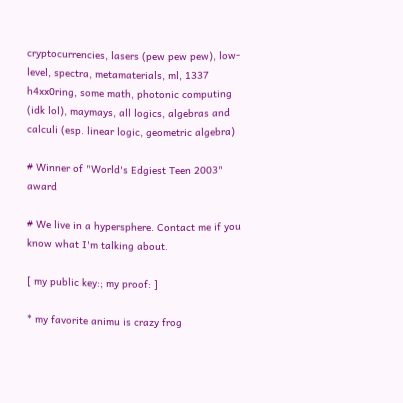cryptocurrencies, lasers (pew pew pew), low-level, spectra, metamaterials, ml, 1337 h4xx0ring, some math, photonic computing (idk lol), maymays, all logics, algebras and calculi (esp. linear logic, geometric algebra)

# Winner of "World's Edgiest Teen 2003" award

# We live in a hypersphere. Contact me if you know what I'm talking about.

[ my public key:; my proof: ]

* my favorite animu is crazy frog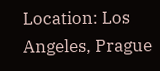Location: Los Angeles, Prague